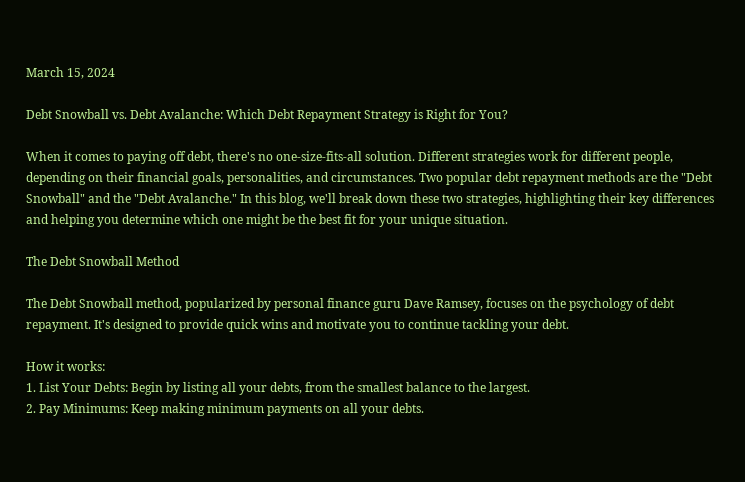March 15, 2024

Debt Snowball vs. Debt Avalanche: Which Debt Repayment Strategy is Right for You?

When it comes to paying off debt, there's no one-size-fits-all solution. Different strategies work for different people, depending on their financial goals, personalities, and circumstances. Two popular debt repayment methods are the "Debt Snowball" and the "Debt Avalanche." In this blog, we'll break down these two strategies, highlighting their key differences and helping you determine which one might be the best fit for your unique situation.

The Debt Snowball Method

The Debt Snowball method, popularized by personal finance guru Dave Ramsey, focuses on the psychology of debt repayment. It's designed to provide quick wins and motivate you to continue tackling your debt.

How it works:
1. List Your Debts: Begin by listing all your debts, from the smallest balance to the largest.
2. Pay Minimums: Keep making minimum payments on all your debts.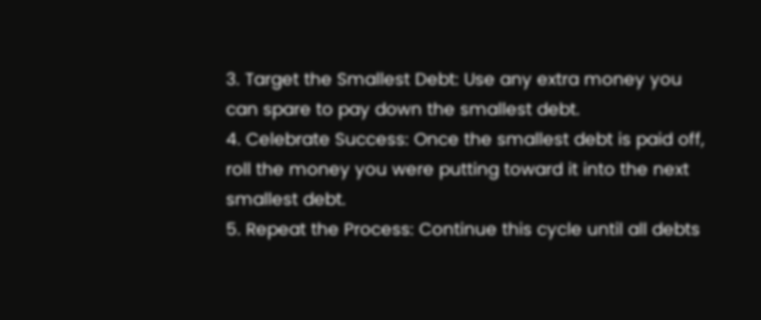3. Target the Smallest Debt: Use any extra money you can spare to pay down the smallest debt.
4. Celebrate Success: Once the smallest debt is paid off, roll the money you were putting toward it into the next smallest debt.
5. Repeat the Process: Continue this cycle until all debts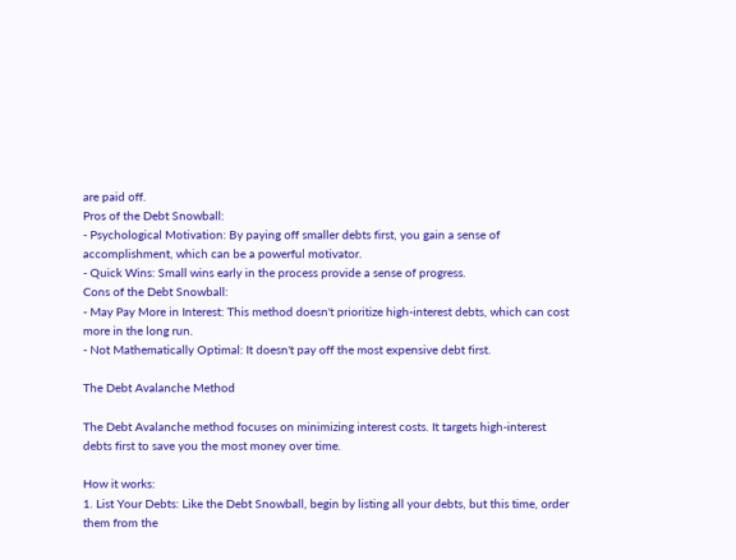are paid off.
Pros of the Debt Snowball:
- Psychological Motivation: By paying off smaller debts first, you gain a sense of accomplishment, which can be a powerful motivator.
- Quick Wins: Small wins early in the process provide a sense of progress.
Cons of the Debt Snowball:
- May Pay More in Interest: This method doesn't prioritize high-interest debts, which can cost more in the long run.
- Not Mathematically Optimal: It doesn't pay off the most expensive debt first.

The Debt Avalanche Method

The Debt Avalanche method focuses on minimizing interest costs. It targets high-interest debts first to save you the most money over time.

How it works:
1. List Your Debts: Like the Debt Snowball, begin by listing all your debts, but this time, order them from the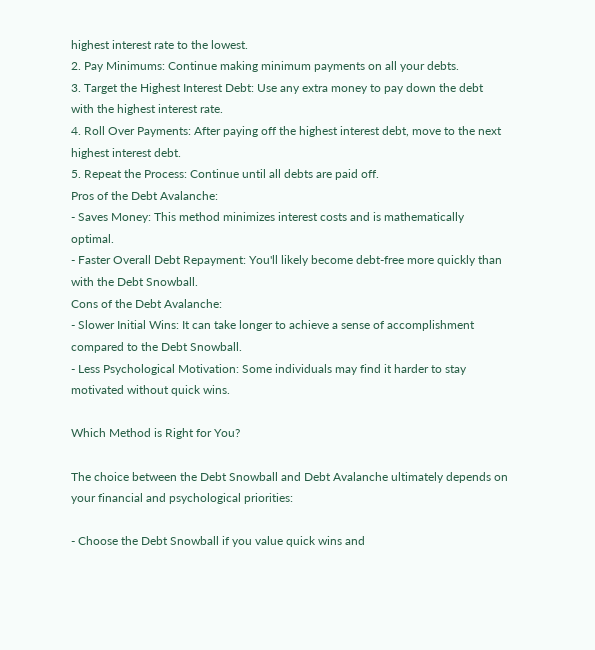highest interest rate to the lowest.
2. Pay Minimums: Continue making minimum payments on all your debts.
3. Target the Highest Interest Debt: Use any extra money to pay down the debt with the highest interest rate.
4. Roll Over Payments: After paying off the highest interest debt, move to the next highest interest debt.
5. Repeat the Process: Continue until all debts are paid off.
Pros of the Debt Avalanche:
- Saves Money: This method minimizes interest costs and is mathematically optimal.
- Faster Overall Debt Repayment: You'll likely become debt-free more quickly than with the Debt Snowball.
Cons of the Debt Avalanche:
- Slower Initial Wins: It can take longer to achieve a sense of accomplishment compared to the Debt Snowball.
- Less Psychological Motivation: Some individuals may find it harder to stay motivated without quick wins.

Which Method is Right for You?

The choice between the Debt Snowball and Debt Avalanche ultimately depends on your financial and psychological priorities:

- Choose the Debt Snowball if you value quick wins and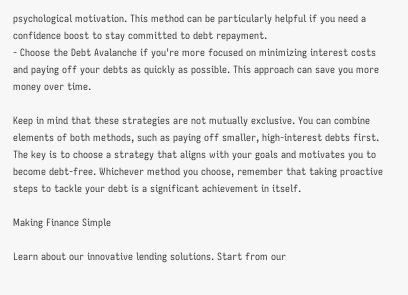psychological motivation. This method can be particularly helpful if you need a confidence boost to stay committed to debt repayment.
- Choose the Debt Avalanche if you're more focused on minimizing interest costs and paying off your debts as quickly as possible. This approach can save you more money over time.

Keep in mind that these strategies are not mutually exclusive. You can combine elements of both methods, such as paying off smaller, high-interest debts first. The key is to choose a strategy that aligns with your goals and motivates you to become debt-free. Whichever method you choose, remember that taking proactive steps to tackle your debt is a significant achievement in itself.

Making Finance Simple

Learn about our innovative lending solutions. Start from our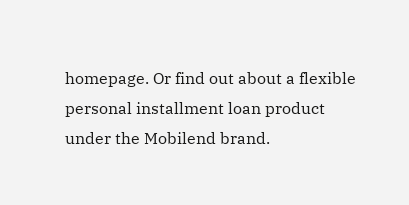homepage. Or find out about a flexible personal installment loan product under the Mobilend brand.